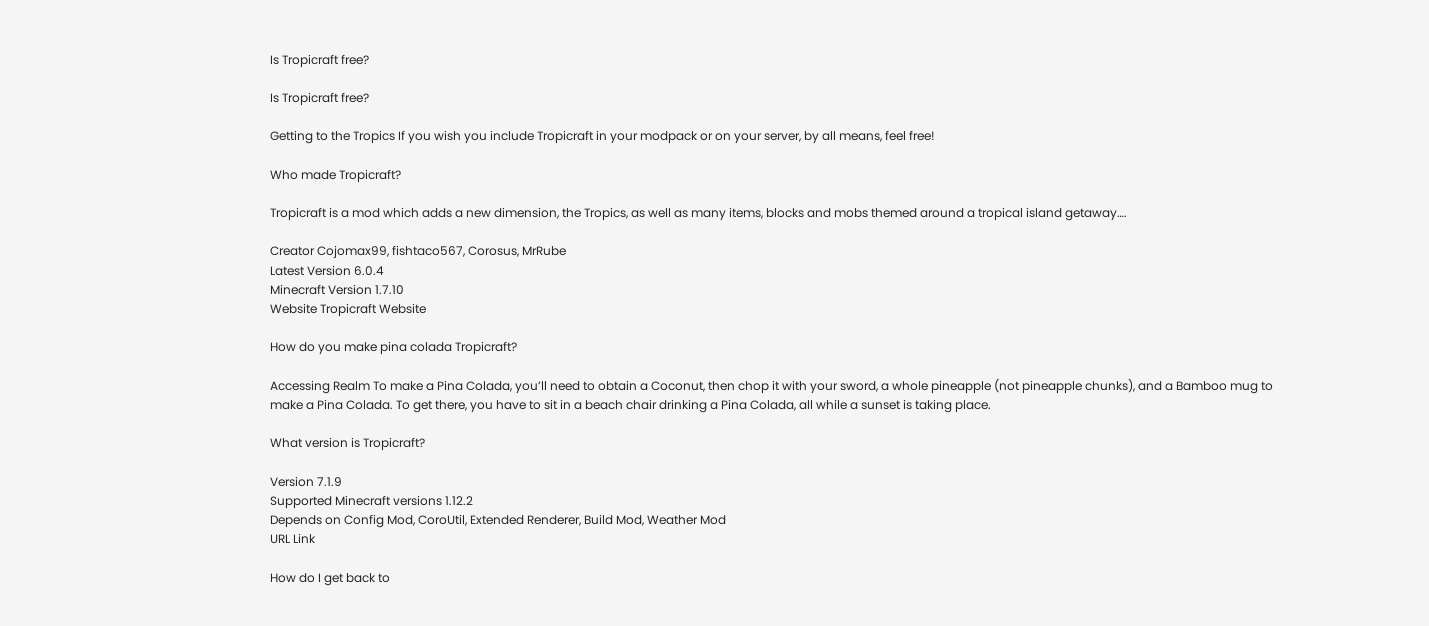Is Tropicraft free?

Is Tropicraft free?

Getting to the Tropics If you wish you include Tropicraft in your modpack or on your server, by all means, feel free!

Who made Tropicraft?

Tropicraft is a mod which adds a new dimension, the Tropics, as well as many items, blocks and mobs themed around a tropical island getaway….

Creator Cojomax99, fishtaco567, Corosus, MrRube
Latest Version 6.0.4
Minecraft Version 1.7.10
Website Tropicraft Website

How do you make pina colada Tropicraft?

Accessing Realm To make a Pina Colada, you’ll need to obtain a Coconut, then chop it with your sword, a whole pineapple (not pineapple chunks), and a Bamboo mug to make a Pina Colada. To get there, you have to sit in a beach chair drinking a Pina Colada, all while a sunset is taking place.

What version is Tropicraft?

Version 7.1.9
Supported Minecraft versions 1.12.2
Depends on Config Mod, CoroUtil, Extended Renderer, Build Mod, Weather Mod
URL Link

How do I get back to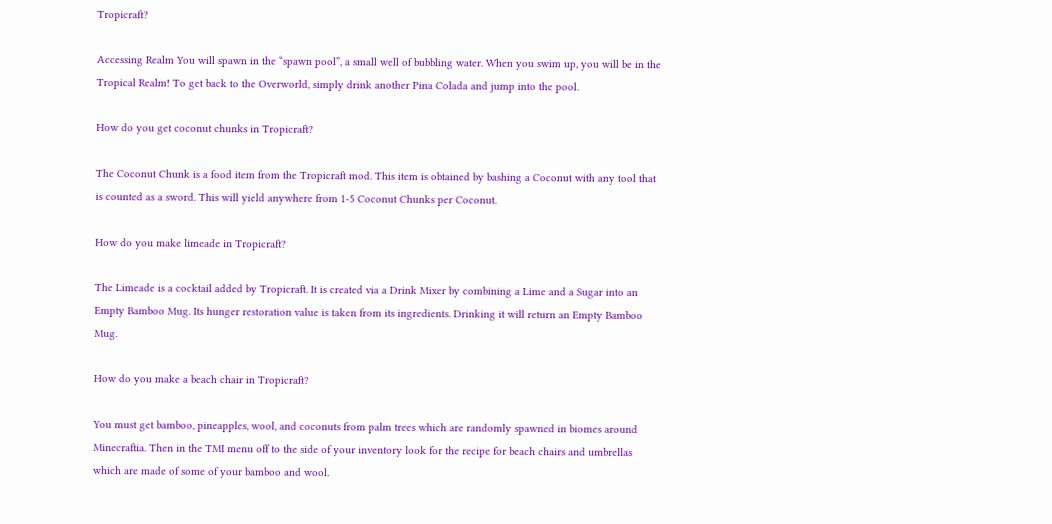Tropicraft?

Accessing Realm You will spawn in the “spawn pool”, a small well of bubbling water. When you swim up, you will be in the Tropical Realm! To get back to the Overworld, simply drink another Pina Colada and jump into the pool.

How do you get coconut chunks in Tropicraft?

The Coconut Chunk is a food item from the Tropicraft mod. This item is obtained by bashing a Coconut with any tool that is counted as a sword. This will yield anywhere from 1-5 Coconut Chunks per Coconut.

How do you make limeade in Tropicraft?

The Limeade is a cocktail added by Tropicraft. It is created via a Drink Mixer by combining a Lime and a Sugar into an Empty Bamboo Mug. Its hunger restoration value is taken from its ingredients. Drinking it will return an Empty Bamboo Mug.

How do you make a beach chair in Tropicraft?

You must get bamboo, pineapples, wool, and coconuts from palm trees which are randomly spawned in biomes around Minecraftia. Then in the TMI menu off to the side of your inventory look for the recipe for beach chairs and umbrellas which are made of some of your bamboo and wool.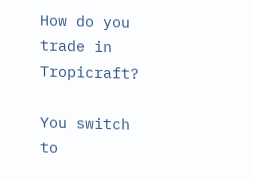How do you trade in Tropicraft?

You switch to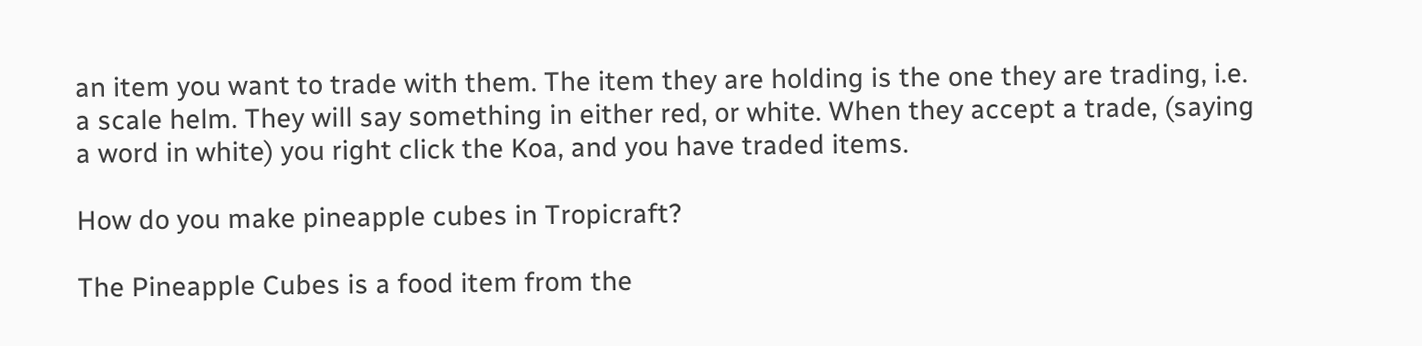an item you want to trade with them. The item they are holding is the one they are trading, i.e. a scale helm. They will say something in either red, or white. When they accept a trade, (saying a word in white) you right click the Koa, and you have traded items.

How do you make pineapple cubes in Tropicraft?

The Pineapple Cubes is a food item from the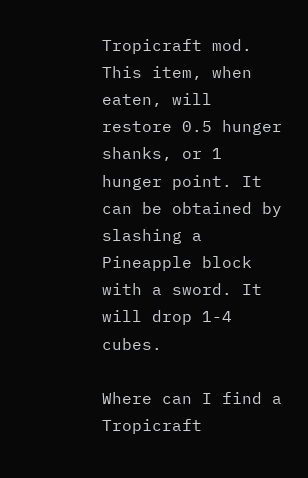Tropicraft mod. This item, when eaten, will restore 0.5 hunger shanks, or 1 hunger point. It can be obtained by slashing a Pineapple block with a sword. It will drop 1-4 cubes.

Where can I find a Tropicraft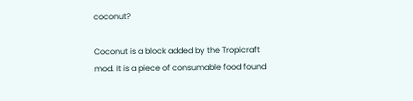coconut?

Coconut is a block added by the Tropicraft mod. It is a piece of consumable food found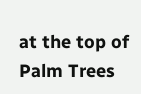at the top of Palm Trees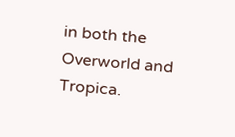in both the Overworld and Tropica.